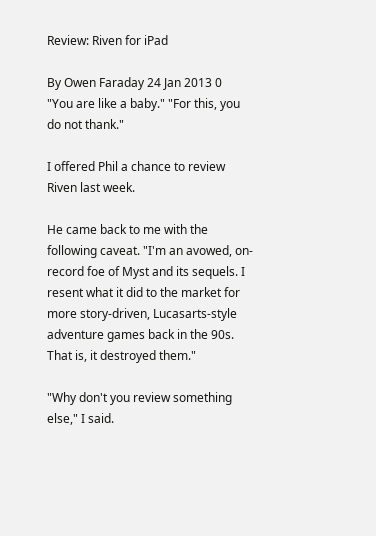Review: Riven for iPad

By Owen Faraday 24 Jan 2013 0
"You are like a baby." "For this, you do not thank."

I offered Phil a chance to review Riven last week.

He came back to me with the following caveat. "I'm an avowed, on-record foe of Myst and its sequels. I resent what it did to the market for more story-driven, Lucasarts-style adventure games back in the 90s. That is, it destroyed them."

"Why don't you review something else," I said.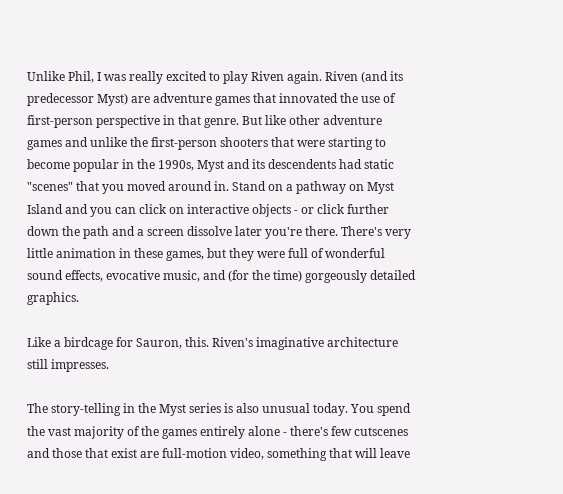Unlike Phil, I was really excited to play Riven again. Riven (and its predecessor Myst) are adventure games that innovated the use of first-person perspective in that genre. But like other adventure games and unlike the first-person shooters that were starting to become popular in the 1990s, Myst and its descendents had static "scenes" that you moved around in. Stand on a pathway on Myst Island and you can click on interactive objects - or click further down the path and a screen dissolve later you're there. There's very little animation in these games, but they were full of wonderful sound effects, evocative music, and (for the time) gorgeously detailed graphics.

Like a birdcage for Sauron, this. Riven's imaginative architecture still impresses.

The story-telling in the Myst series is also unusual today. You spend the vast majority of the games entirely alone - there's few cutscenes and those that exist are full-motion video, something that will leave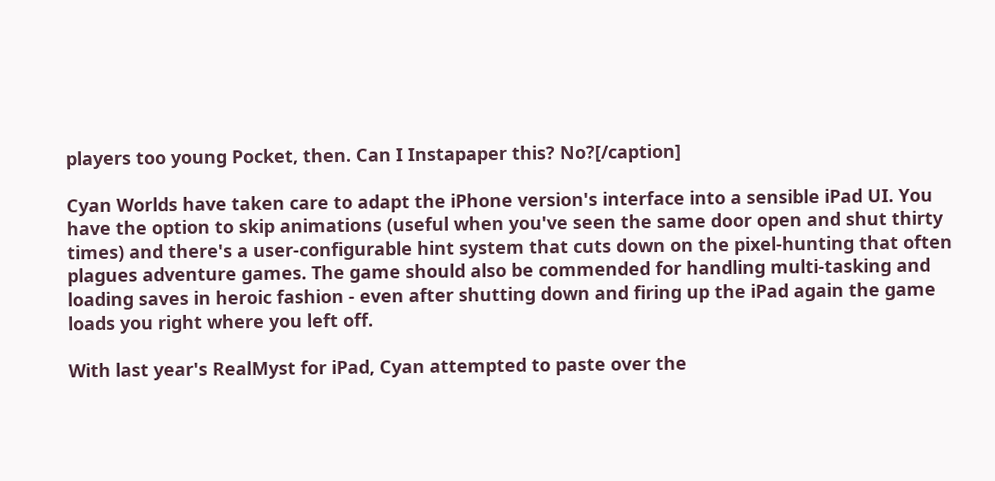players too young Pocket, then. Can I Instapaper this? No?[/caption]

Cyan Worlds have taken care to adapt the iPhone version's interface into a sensible iPad UI. You have the option to skip animations (useful when you've seen the same door open and shut thirty times) and there's a user-configurable hint system that cuts down on the pixel-hunting that often plagues adventure games. The game should also be commended for handling multi-tasking and loading saves in heroic fashion - even after shutting down and firing up the iPad again the game loads you right where you left off.

With last year's RealMyst for iPad, Cyan attempted to paste over the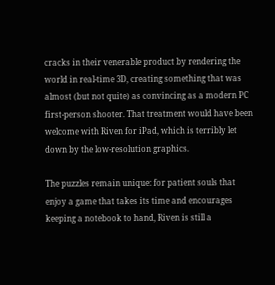cracks in their venerable product by rendering the world in real-time 3D, creating something that was almost (but not quite) as convincing as a modern PC first-person shooter. That treatment would have been welcome with Riven for iPad, which is terribly let down by the low-resolution graphics.

The puzzles remain unique: for patient souls that enjoy a game that takes its time and encourages keeping a notebook to hand, Riven is still a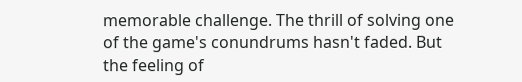memorable challenge. The thrill of solving one of the game's conundrums hasn't faded. But the feeling of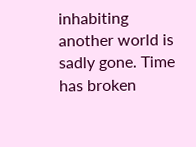inhabiting another world is sadly gone. Time has broken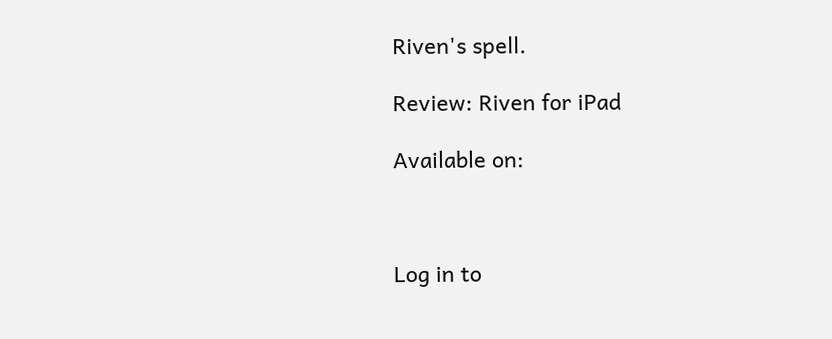Riven's spell.

Review: Riven for iPad

Available on:



Log in to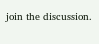join the discussion.